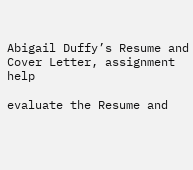Abigail Duffy’s Resume and Cover Letter, assignment help

evaluate the Resume and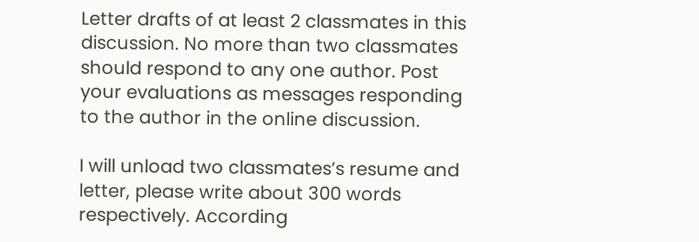Letter drafts of at least 2 classmates in this discussion. No more than two classmates should respond to any one author. Post your evaluations as messages responding to the author in the online discussion.

I will unload two classmates’s resume and letter, please write about 300 words respectively. According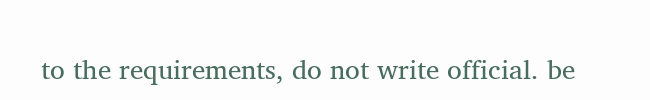to the requirements, do not write official. be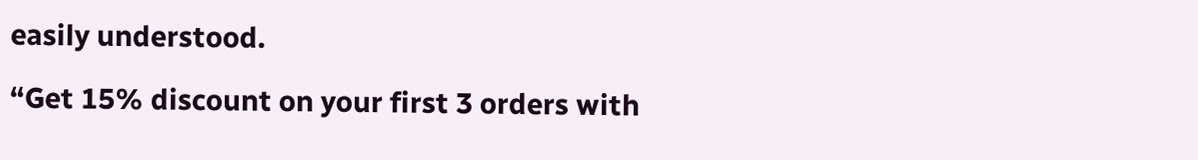easily understood.

“Get 15% discount on your first 3 orders with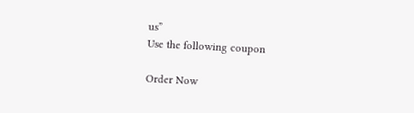us”
Use the following coupon

Order Now